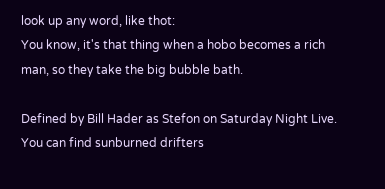look up any word, like thot:
You know, it's that thing when a hobo becomes a rich man, so they take the big bubble bath.

Defined by Bill Hader as Stefon on Saturday Night Live.
You can find sunburned drifters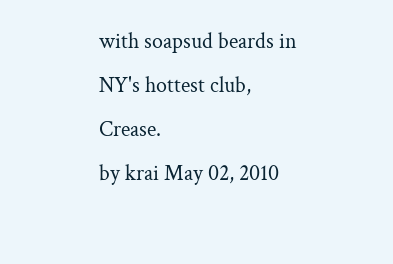with soapsud beards in NY's hottest club, Crease.
by krai May 02, 2010